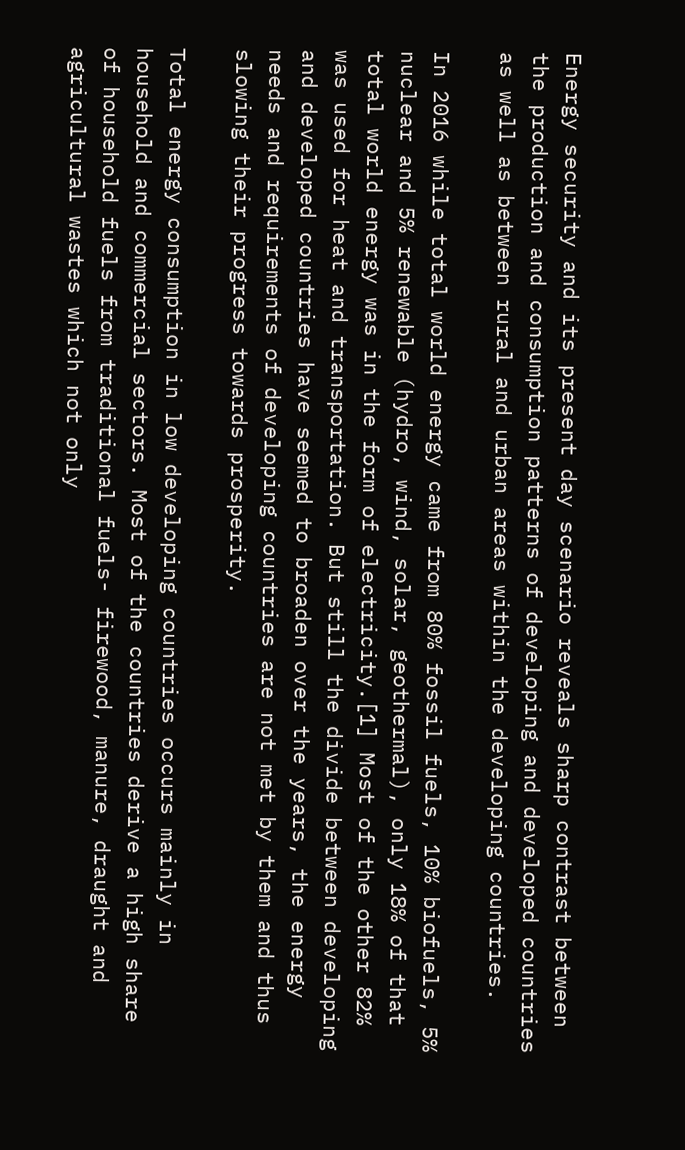Energy security and its present day scenario reveals sharp contrast between the production and consumption patterns of developing and developed countries as well as between rural and urban areas within the developing countries.

In 2016 while total world energy came from 80% fossil fuels, 10% biofuels, 5% nuclear and 5% renewable (hydro, wind, solar, geothermal), only 18% of that total world energy was in the form of electricity.[1] Most of the other 82% was used for heat and transportation. But still the divide between developing and developed countries have seemed to broaden over the years, the energy needs and requirements of developing countries are not met by them and thus slowing their progress towards prosperity.

Total energy consumption in low developing countries occurs mainly in household and commercial sectors. Most of the countries derive a high share of household fuels from traditional fuels- firewood, manure, draught and agricultural wastes which not only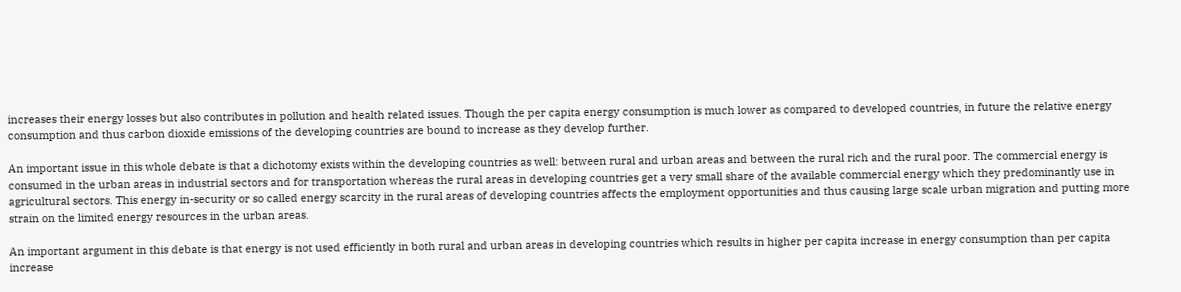increases their energy losses but also contributes in pollution and health related issues. Though the per capita energy consumption is much lower as compared to developed countries, in future the relative energy consumption and thus carbon dioxide emissions of the developing countries are bound to increase as they develop further.

An important issue in this whole debate is that a dichotomy exists within the developing countries as well: between rural and urban areas and between the rural rich and the rural poor. The commercial energy is consumed in the urban areas in industrial sectors and for transportation whereas the rural areas in developing countries get a very small share of the available commercial energy which they predominantly use in agricultural sectors. This energy in-security or so called energy scarcity in the rural areas of developing countries affects the employment opportunities and thus causing large scale urban migration and putting more strain on the limited energy resources in the urban areas.

An important argument in this debate is that energy is not used efficiently in both rural and urban areas in developing countries which results in higher per capita increase in energy consumption than per capita increase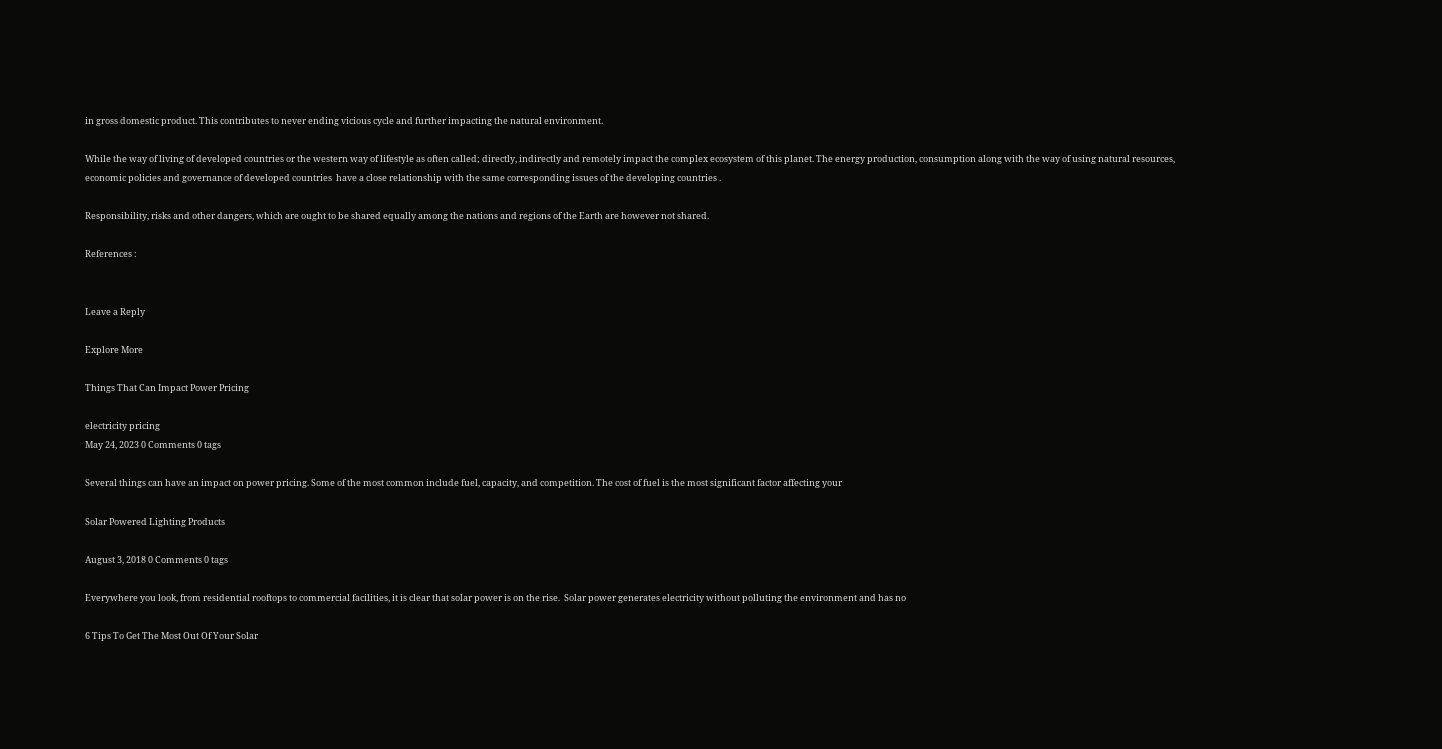in gross domestic product. This contributes to never ending vicious cycle and further impacting the natural environment.

While the way of living of developed countries or the western way of lifestyle as often called; directly, indirectly and remotely impact the complex ecosystem of this planet. The energy production, consumption along with the way of using natural resources, economic policies and governance of developed countries  have a close relationship with the same corresponding issues of the developing countries .

Responsibility, risks and other dangers, which are ought to be shared equally among the nations and regions of the Earth are however not shared.

References :


Leave a Reply

Explore More

Things That Can Impact Power Pricing

electricity pricing
May 24, 2023 0 Comments 0 tags

Several things can have an impact on power pricing. Some of the most common include fuel, capacity, and competition. The cost of fuel is the most significant factor affecting your

Solar Powered Lighting Products

August 3, 2018 0 Comments 0 tags

Everywhere you look, from residential rooftops to commercial facilities, it is clear that solar power is on the rise.  Solar power generates electricity without polluting the environment and has no

6 Tips To Get The Most Out Of Your Solar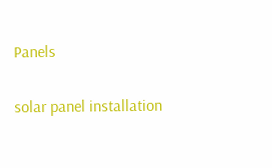Panels

solar panel installation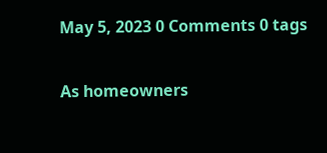May 5, 2023 0 Comments 0 tags

As homeowners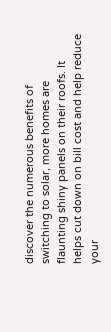discover the numerous benefits of switching to solar, more homes are flaunting shiny panels on their roofs. It helps cut down on bill cost and help reduce your